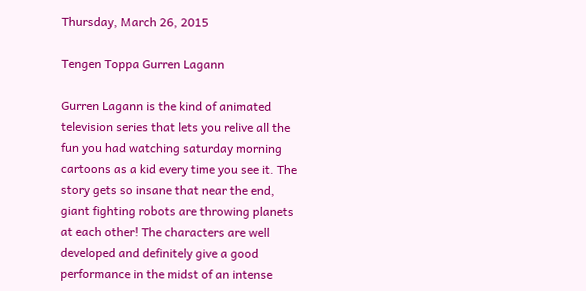Thursday, March 26, 2015

Tengen Toppa Gurren Lagann

Gurren Lagann is the kind of animated television series that lets you relive all the fun you had watching saturday morning cartoons as a kid every time you see it. The story gets so insane that near the end, giant fighting robots are throwing planets at each other! The characters are well developed and definitely give a good performance in the midst of an intense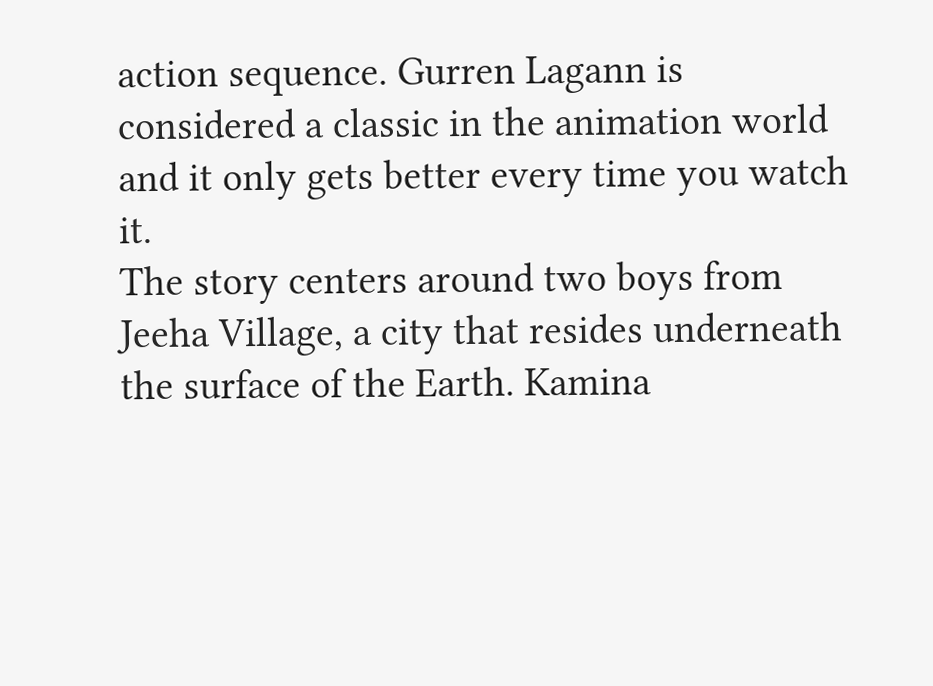action sequence. Gurren Lagann is considered a classic in the animation world and it only gets better every time you watch it.
The story centers around two boys from Jeeha Village, a city that resides underneath the surface of the Earth. Kamina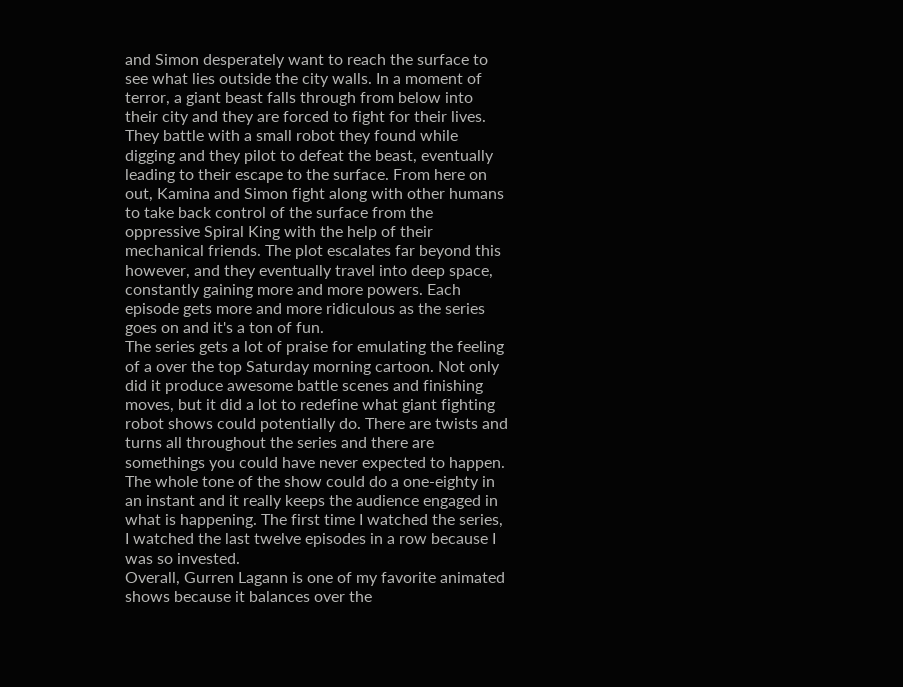and Simon desperately want to reach the surface to see what lies outside the city walls. In a moment of terror, a giant beast falls through from below into their city and they are forced to fight for their lives. They battle with a small robot they found while digging and they pilot to defeat the beast, eventually leading to their escape to the surface. From here on out, Kamina and Simon fight along with other humans to take back control of the surface from the oppressive Spiral King with the help of their mechanical friends. The plot escalates far beyond this however, and they eventually travel into deep space, constantly gaining more and more powers. Each episode gets more and more ridiculous as the series goes on and it's a ton of fun.
The series gets a lot of praise for emulating the feeling of a over the top Saturday morning cartoon. Not only did it produce awesome battle scenes and finishing moves, but it did a lot to redefine what giant fighting robot shows could potentially do. There are twists and turns all throughout the series and there are somethings you could have never expected to happen. The whole tone of the show could do a one-eighty in an instant and it really keeps the audience engaged in what is happening. The first time I watched the series, I watched the last twelve episodes in a row because I was so invested.
Overall, Gurren Lagann is one of my favorite animated shows because it balances over the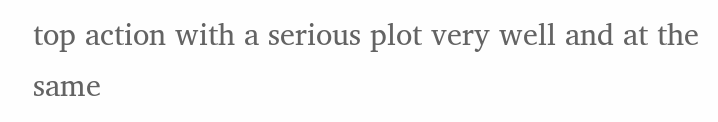top action with a serious plot very well and at the same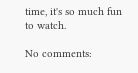time, it's so much fun to watch.

No comments: